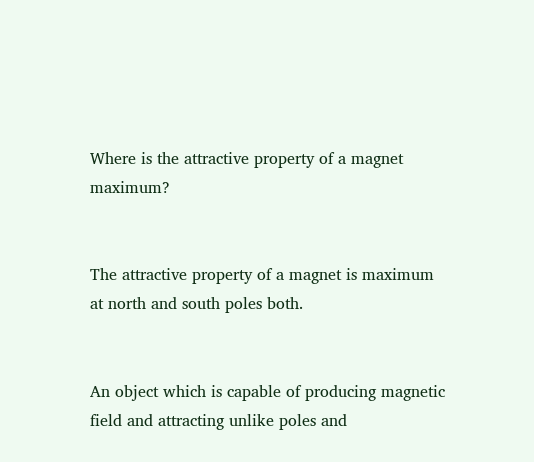Where is the attractive property of a magnet maximum?


The attractive property of a magnet is maximum at north and south poles both.


An object which is capable of producing magnetic field and attracting unlike poles and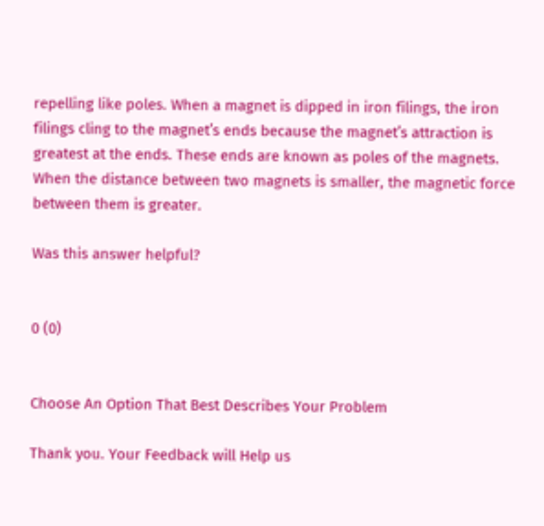repelling like poles. When a magnet is dipped in iron filings, the iron filings cling to the magnet’s ends because the magnet’s attraction is greatest at the ends. These ends are known as poles of the magnets. When the distance between two magnets is smaller, the magnetic force between them is greater.

Was this answer helpful?


0 (0)


Choose An Option That Best Describes Your Problem

Thank you. Your Feedback will Help us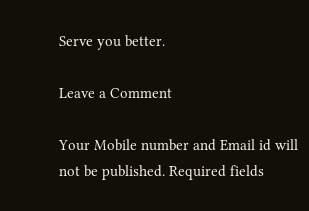Serve you better.

Leave a Comment

Your Mobile number and Email id will not be published. Required fields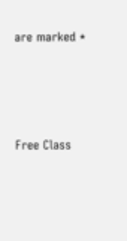are marked *




Free Class